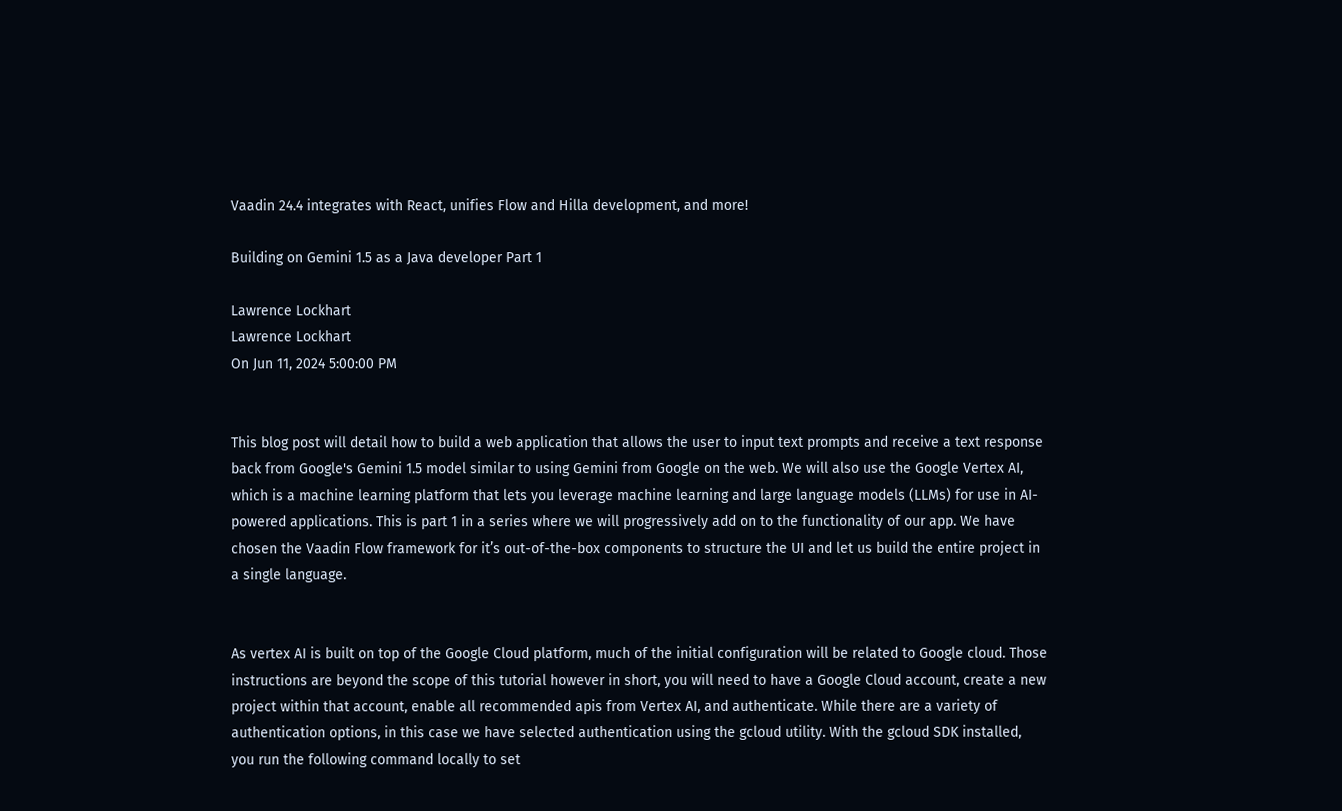Vaadin 24.4 integrates with React, unifies Flow and Hilla development, and more!

Building on Gemini 1.5 as a Java developer Part 1

Lawrence Lockhart
Lawrence Lockhart
On Jun 11, 2024 5:00:00 PM


This blog post will detail how to build a web application that allows the user to input text prompts and receive a text response back from Google's Gemini 1.5 model similar to using Gemini from Google on the web. We will also use the Google Vertex AI, which is a machine learning platform that lets you leverage machine learning and large language models (LLMs) for use in AI-powered applications. This is part 1 in a series where we will progressively add on to the functionality of our app. We have chosen the Vaadin Flow framework for it’s out-of-the-box components to structure the UI and let us build the entire project in a single language.


As vertex AI is built on top of the Google Cloud platform, much of the initial configuration will be related to Google cloud. Those instructions are beyond the scope of this tutorial however in short, you will need to have a Google Cloud account, create a new project within that account, enable all recommended apis from Vertex AI, and authenticate. While there are a variety of authentication options, in this case we have selected authentication using the gcloud utility. With the gcloud SDK installed, you run the following command locally to set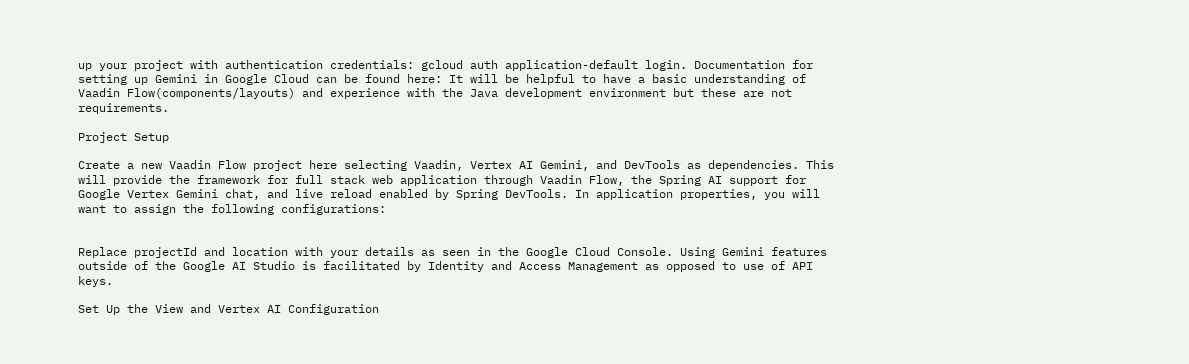up your project with authentication credentials: gcloud auth application-default login. Documentation for setting up Gemini in Google Cloud can be found here: It will be helpful to have a basic understanding of Vaadin Flow(components/layouts) and experience with the Java development environment but these are not requirements.

Project Setup

Create a new Vaadin Flow project here selecting Vaadin, Vertex AI Gemini, and DevTools as dependencies. This will provide the framework for full stack web application through Vaadin Flow, the Spring AI support for Google Vertex Gemini chat, and live reload enabled by Spring DevTools. In application properties, you will want to assign the following configurations:


Replace projectId and location with your details as seen in the Google Cloud Console. Using Gemini features outside of the Google AI Studio is facilitated by Identity and Access Management as opposed to use of API keys.

Set Up the View and Vertex AI Configuration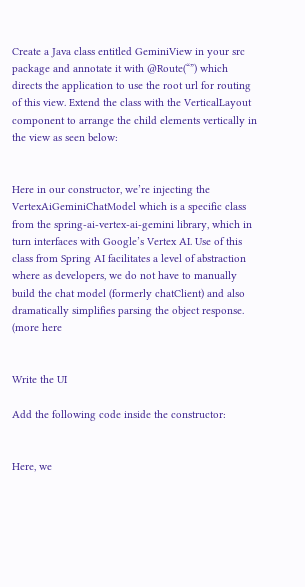Create a Java class entitled GeminiView in your src package and annotate it with @Route(“”) which directs the application to use the root url for routing of this view. Extend the class with the VerticalLayout component to arrange the child elements vertically in the view as seen below:


Here in our constructor, we’re injecting the VertexAiGeminiChatModel which is a specific class from the spring-ai-vertex-ai-gemini library, which in turn interfaces with Google’s Vertex AI. Use of this class from Spring AI facilitates a level of abstraction where as developers, we do not have to manually build the chat model (formerly chatClient) and also dramatically simplifies parsing the object response. (more here


Write the UI

Add the following code inside the constructor:


Here, we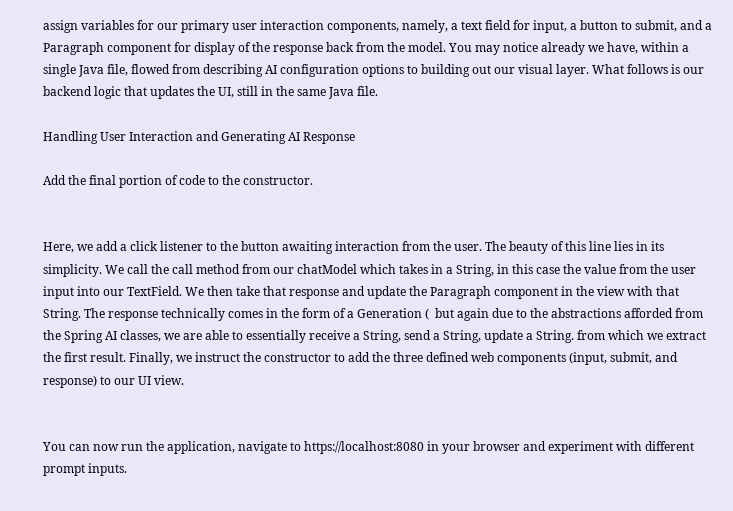assign variables for our primary user interaction components, namely, a text field for input, a button to submit, and a Paragraph component for display of the response back from the model. You may notice already we have, within a single Java file, flowed from describing AI configuration options to building out our visual layer. What follows is our backend logic that updates the UI, still in the same Java file.

Handling User Interaction and Generating AI Response

Add the final portion of code to the constructor.


Here, we add a click listener to the button awaiting interaction from the user. The beauty of this line lies in its simplicity. We call the call method from our chatModel which takes in a String, in this case the value from the user input into our TextField. We then take that response and update the Paragraph component in the view with that String. The response technically comes in the form of a Generation (  but again due to the abstractions afforded from the Spring AI classes, we are able to essentially receive a String, send a String, update a String. from which we extract the first result. Finally, we instruct the constructor to add the three defined web components (input, submit, and response) to our UI view.


You can now run the application, navigate to https://localhost:8080 in your browser and experiment with different prompt inputs.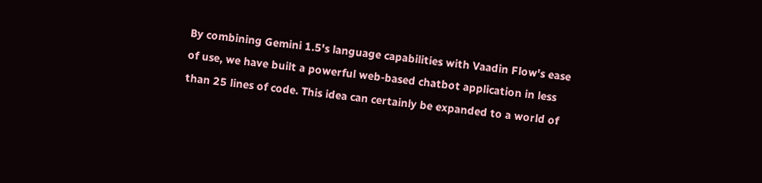By combining Gemini 1.5's language capabilities with Vaadin Flow's ease of use, we have built a powerful web-based chatbot application in less than 25 lines of code. This idea can certainly be expanded to a world of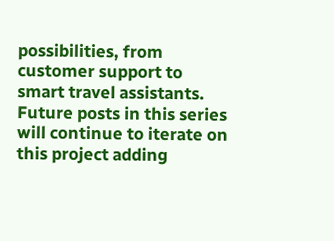possibilities, from customer support to smart travel assistants. Future posts in this series will continue to iterate on this project adding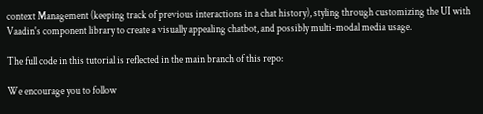context Management (keeping track of previous interactions in a chat history), styling through customizing the UI with Vaadin's component library to create a visually appealing chatbot, and possibly multi-modal media usage.

The full code in this tutorial is reflected in the main branch of this repo:

We encourage you to follow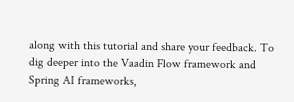along with this tutorial and share your feedback. To dig deeper into the Vaadin Flow framework and Spring AI frameworks,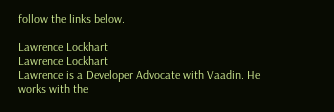follow the links below.

Lawrence Lockhart
Lawrence Lockhart
Lawrence is a Developer Advocate with Vaadin. He works with the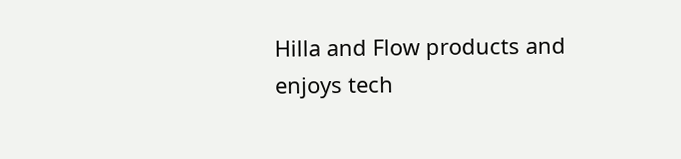Hilla and Flow products and enjoys tech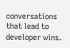conversations that lead to developer wins.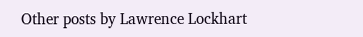Other posts by Lawrence Lockhart